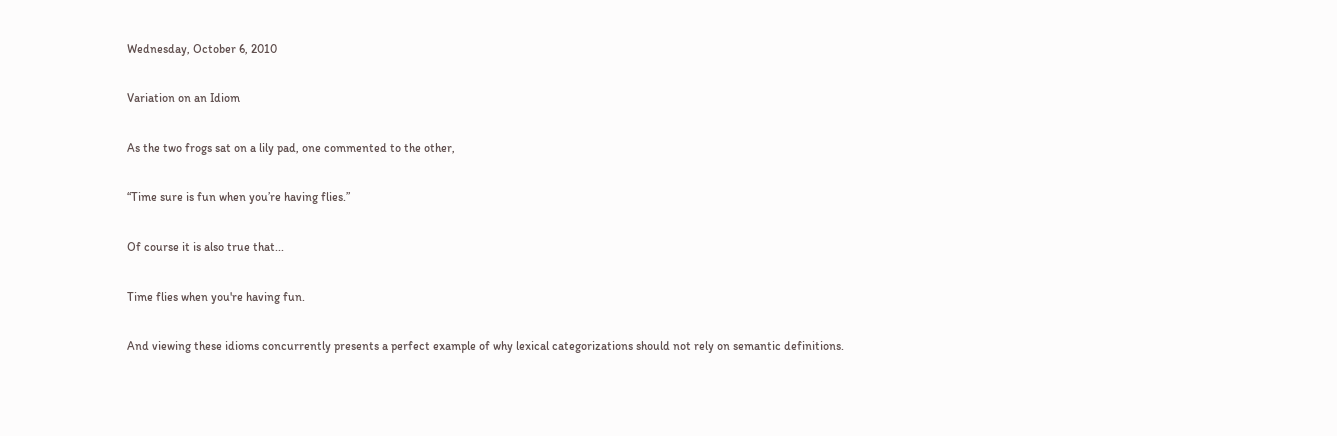Wednesday, October 6, 2010

Variation on an Idiom

As the two frogs sat on a lily pad, one commented to the other,

“Time sure is fun when you’re having flies.”

Of course it is also true that...

Time flies when you're having fun.

And viewing these idioms concurrently presents a perfect example of why lexical categorizations should not rely on semantic definitions.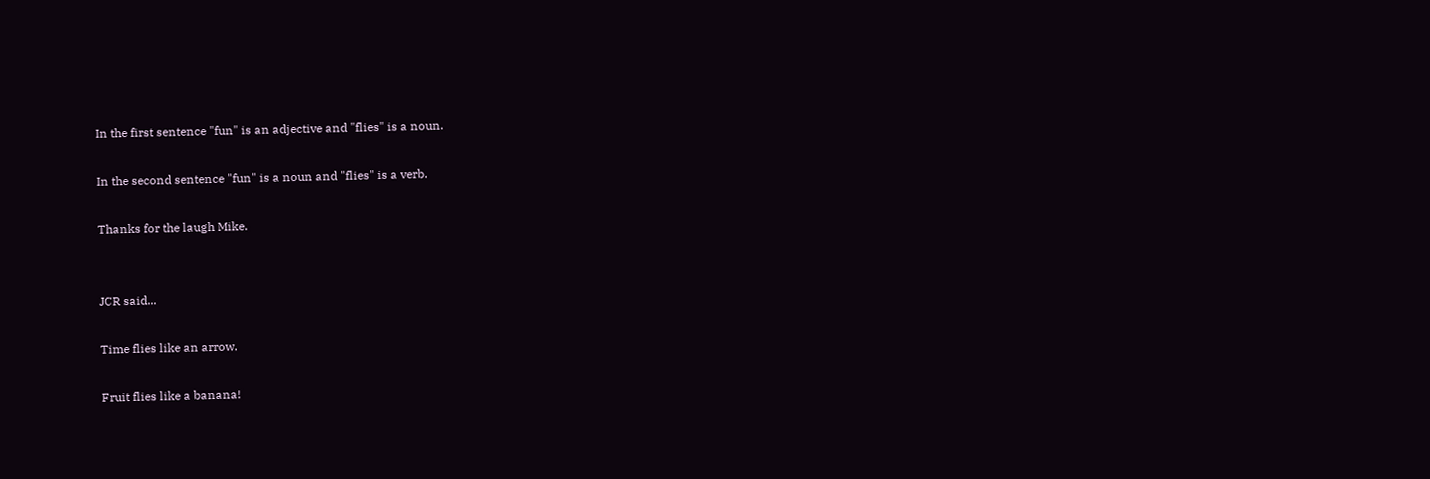In the first sentence "fun" is an adjective and "flies" is a noun.

In the second sentence "fun" is a noun and "flies" is a verb.

Thanks for the laugh Mike.


JCR said...

Time flies like an arrow.

Fruit flies like a banana!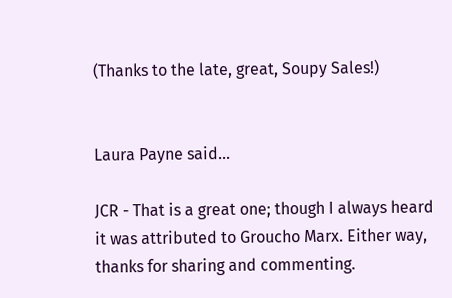(Thanks to the late, great, Soupy Sales!)


Laura Payne said...

JCR - That is a great one; though I always heard it was attributed to Groucho Marx. Either way, thanks for sharing and commenting.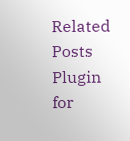Related Posts Plugin for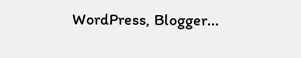WordPress, Blogger...